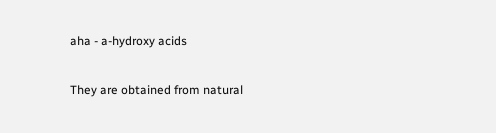aha - a-hydroxy acids

They are obtained from natural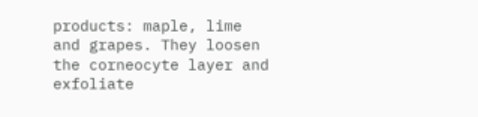products: maple, lime and grapes. They loosen the corneocyte layer and exfoliate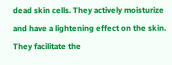dead skin cells. They actively moisturize and have a lightening effect on the skin. They facilitate the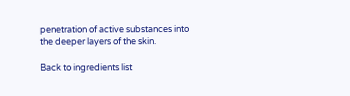penetration of active substances into the deeper layers of the skin.

Back to ingredients list